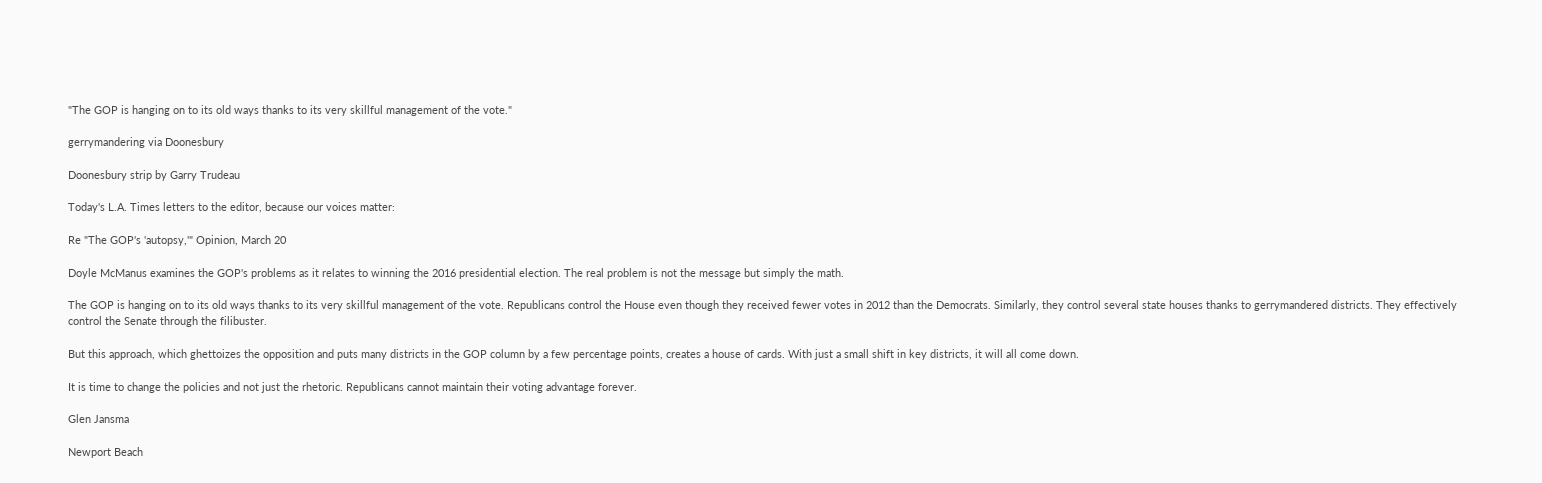"The GOP is hanging on to its old ways thanks to its very skillful management of the vote."

gerrymandering via Doonesbury

Doonesbury strip by Garry Trudeau

Today's L.A. Times letters to the editor, because our voices matter:

Re "The GOP's 'autopsy,'" Opinion, March 20

Doyle McManus examines the GOP's problems as it relates to winning the 2016 presidential election. The real problem is not the message but simply the math.

The GOP is hanging on to its old ways thanks to its very skillful management of the vote. Republicans control the House even though they received fewer votes in 2012 than the Democrats. Similarly, they control several state houses thanks to gerrymandered districts. They effectively control the Senate through the filibuster.

But this approach, which ghettoizes the opposition and puts many districts in the GOP column by a few percentage points, creates a house of cards. With just a small shift in key districts, it will all come down.

It is time to change the policies and not just the rhetoric. Republicans cannot maintain their voting advantage forever.

Glen Jansma

Newport Beach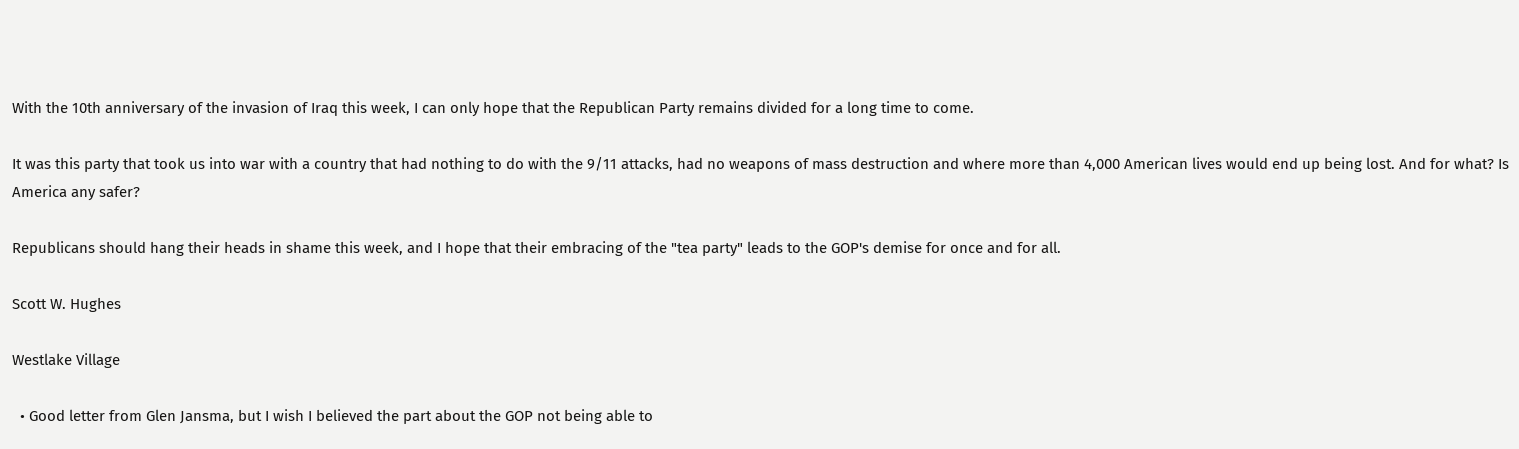With the 10th anniversary of the invasion of Iraq this week, I can only hope that the Republican Party remains divided for a long time to come.

It was this party that took us into war with a country that had nothing to do with the 9/11 attacks, had no weapons of mass destruction and where more than 4,000 American lives would end up being lost. And for what? Is America any safer?

Republicans should hang their heads in shame this week, and I hope that their embracing of the "tea party" leads to the GOP's demise for once and for all.

Scott W. Hughes

Westlake Village

  • Good letter from Glen Jansma, but I wish I believed the part about the GOP not being able to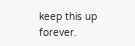keep this up forever.